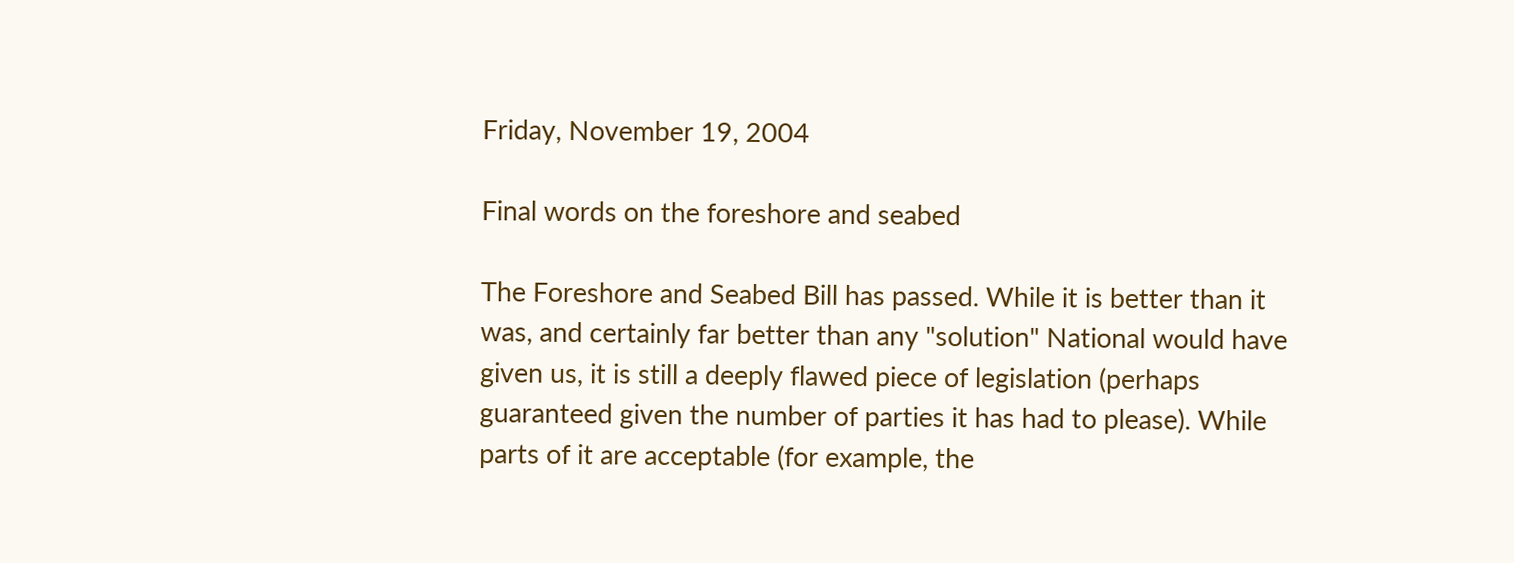Friday, November 19, 2004

Final words on the foreshore and seabed

The Foreshore and Seabed Bill has passed. While it is better than it was, and certainly far better than any "solution" National would have given us, it is still a deeply flawed piece of legislation (perhaps guaranteed given the number of parties it has had to please). While parts of it are acceptable (for example, the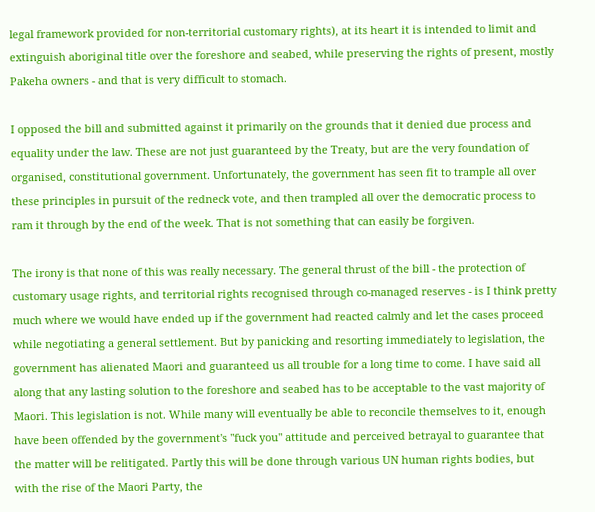legal framework provided for non-territorial customary rights), at its heart it is intended to limit and extinguish aboriginal title over the foreshore and seabed, while preserving the rights of present, mostly Pakeha owners - and that is very difficult to stomach.

I opposed the bill and submitted against it primarily on the grounds that it denied due process and equality under the law. These are not just guaranteed by the Treaty, but are the very foundation of organised, constitutional government. Unfortunately, the government has seen fit to trample all over these principles in pursuit of the redneck vote, and then trampled all over the democratic process to ram it through by the end of the week. That is not something that can easily be forgiven.

The irony is that none of this was really necessary. The general thrust of the bill - the protection of customary usage rights, and territorial rights recognised through co-managed reserves - is I think pretty much where we would have ended up if the government had reacted calmly and let the cases proceed while negotiating a general settlement. But by panicking and resorting immediately to legislation, the government has alienated Maori and guaranteed us all trouble for a long time to come. I have said all along that any lasting solution to the foreshore and seabed has to be acceptable to the vast majority of Maori. This legislation is not. While many will eventually be able to reconcile themselves to it, enough have been offended by the government's "fuck you" attitude and perceived betrayal to guarantee that the matter will be relitigated. Partly this will be done through various UN human rights bodies, but with the rise of the Maori Party, the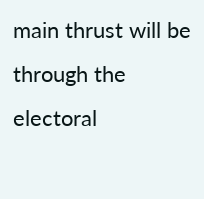main thrust will be through the electoral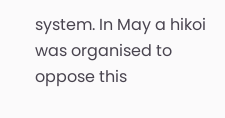system. In May a hikoi was organised to oppose this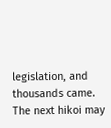legislation, and thousands came. The next hikoi may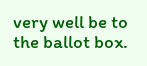very well be to the ballot box.